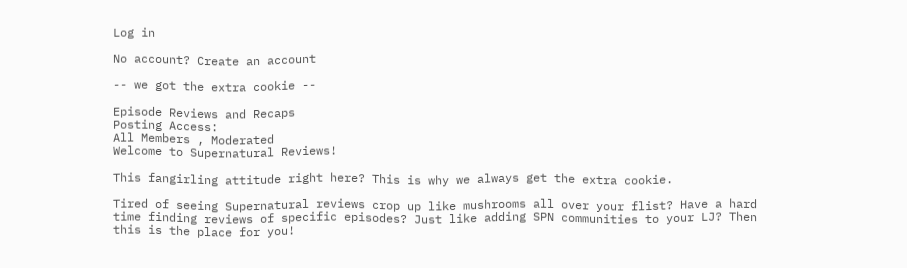Log in

No account? Create an account

-- we got the extra cookie --

Episode Reviews and Recaps
Posting Access:
All Members , Moderated
Welcome to Supernatural Reviews!

This fangirling attitude right here? This is why we always get the extra cookie.

Tired of seeing Supernatural reviews crop up like mushrooms all over your flist? Have a hard time finding reviews of specific episodes? Just like adding SPN communities to your LJ? Then this is the place for you!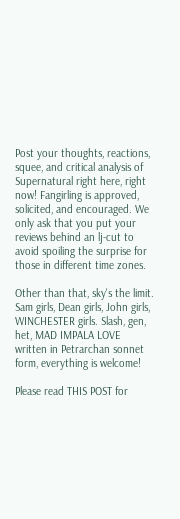Post your thoughts, reactions, squee, and critical analysis of Supernatural right here, right now! Fangirling is approved, solicited, and encouraged. We only ask that you put your reviews behind an lj-cut to avoid spoiling the surprise for those in different time zones.

Other than that, sky's the limit. Sam girls, Dean girls, John girls, WINCHESTER girls. Slash, gen, het, MAD IMPALA LOVE written in Petrarchan sonnet form, everything is welcome!

Please read THIS POST for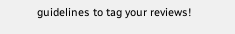guidelines to tag your reviews!